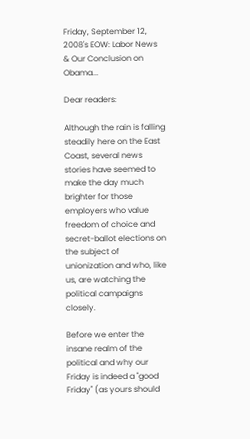Friday, September 12, 2008's EOW: Labor News & Our Conclusion on Obama...

Dear readers:

Although the rain is falling steadily here on the East Coast, several news stories have seemed to make the day much brighter for those employers who value freedom of choice and secret-ballot elections on the subject of unionization and who, like us, are watching the political campaigns closely.

Before we enter the insane realm of the political and why our Friday is indeed a "good Friday" (as yours should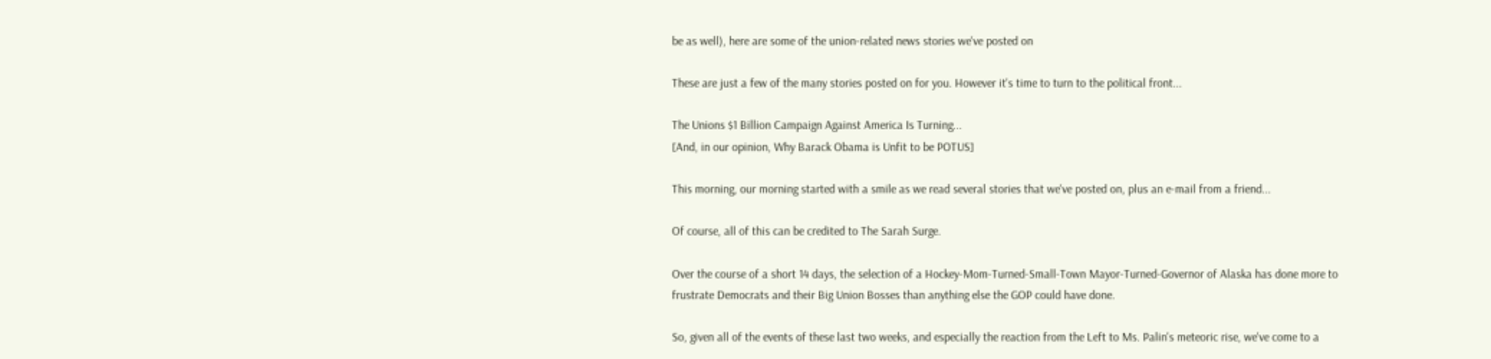be as well), here are some of the union-related news stories we've posted on

These are just a few of the many stories posted on for you. However it's time to turn to the political front...

The Unions $1 Billion Campaign Against America Is Turning...
[And, in our opinion, Why Barack Obama is Unfit to be POTUS]

This morning, our morning started with a smile as we read several stories that we've posted on, plus an e-mail from a friend...

Of course, all of this can be credited to The Sarah Surge.

Over the course of a short 14 days, the selection of a Hockey-Mom-Turned-Small-Town Mayor-Turned-Governor of Alaska has done more to frustrate Democrats and their Big Union Bosses than anything else the GOP could have done.

So, given all of the events of these last two weeks, and especially the reaction from the Left to Ms. Palin's meteoric rise, we've come to a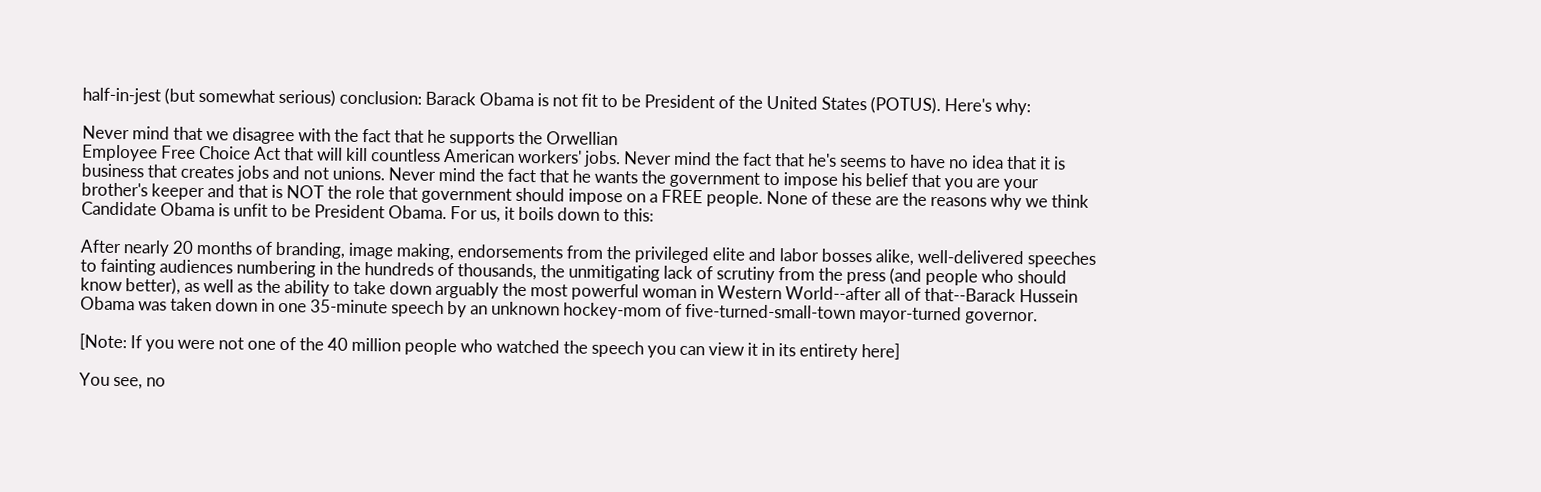half-in-jest (but somewhat serious) conclusion: Barack Obama is not fit to be President of the United States (POTUS). Here's why:

Never mind that we disagree with the fact that he supports the Orwellian
Employee Free Choice Act that will kill countless American workers' jobs. Never mind the fact that he's seems to have no idea that it is business that creates jobs and not unions. Never mind the fact that he wants the government to impose his belief that you are your brother's keeper and that is NOT the role that government should impose on a FREE people. None of these are the reasons why we think Candidate Obama is unfit to be President Obama. For us, it boils down to this:

After nearly 20 months of branding, image making, endorsements from the privileged elite and labor bosses alike, well-delivered speeches to fainting audiences numbering in the hundreds of thousands, the unmitigating lack of scrutiny from the press (and people who should know better), as well as the ability to take down arguably the most powerful woman in Western World--after all of that--Barack Hussein Obama was taken down in one 35-minute speech by an unknown hockey-mom of five-turned-small-town mayor-turned governor.

[Note: If you were not one of the 40 million people who watched the speech you can view it in its entirety here]

You see, no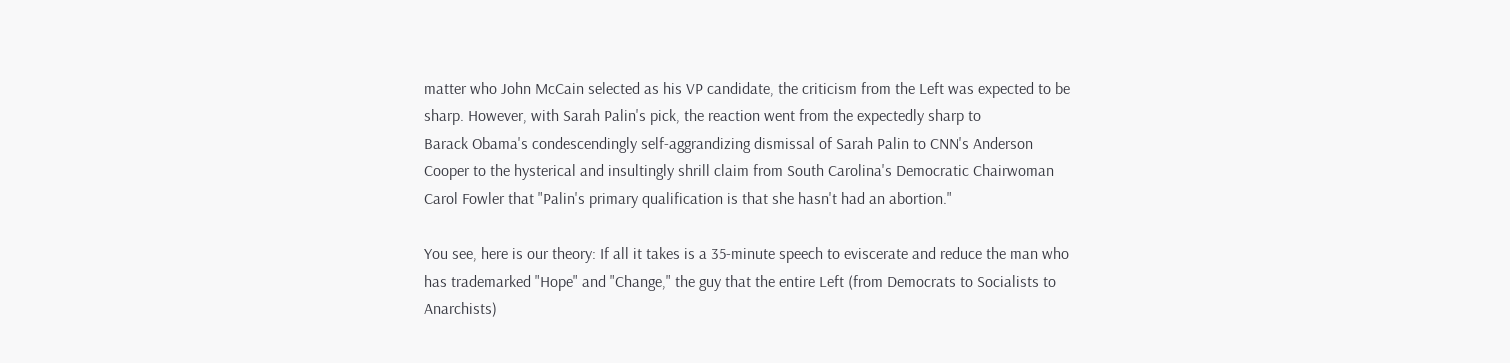matter who John McCain selected as his VP candidate, the criticism from the Left was expected to be sharp. However, with Sarah Palin's pick, the reaction went from the expectedly sharp to
Barack Obama's condescendingly self-aggrandizing dismissal of Sarah Palin to CNN's Anderson Cooper to the hysterical and insultingly shrill claim from South Carolina's Democratic Chairwoman Carol Fowler that "Palin's primary qualification is that she hasn't had an abortion."

You see, here is our theory: If all it takes is a 35-minute speech to eviscerate and reduce the man who has trademarked "Hope" and "Change," the guy that the entire Left (from Democrats to Socialists to Anarchists)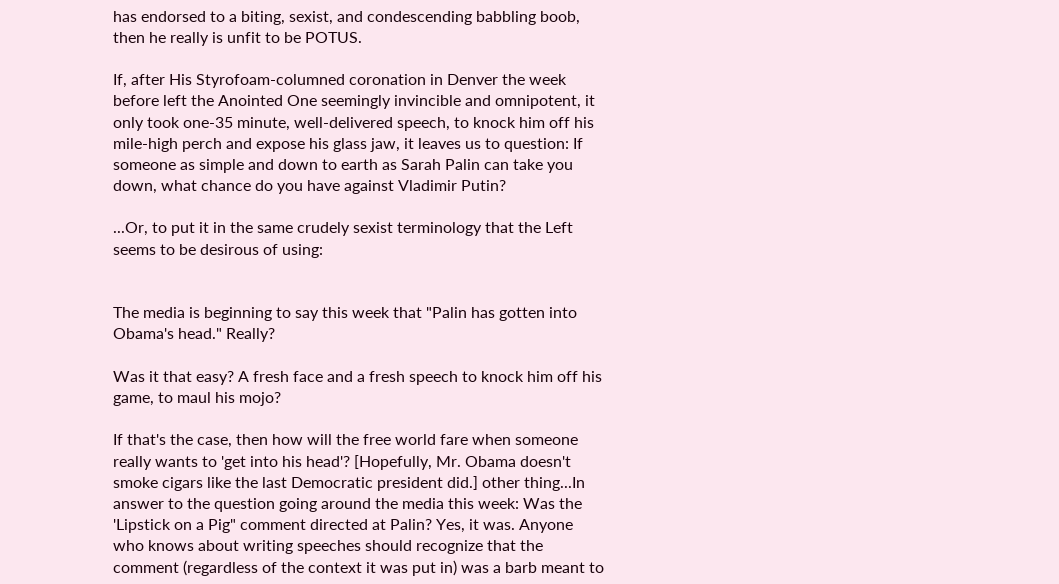has endorsed to a biting, sexist, and condescending babbling boob, then he really is unfit to be POTUS.

If, after His Styrofoam-columned coronation in Denver the week before left the Anointed One seemingly invincible and omnipotent, it only took one-35 minute, well-delivered speech, to knock him off his mile-high perch and expose his glass jaw, it leaves us to question: If someone as simple and down to earth as Sarah Palin can take you down, what chance do you have against Vladimir Putin?

...Or, to put it in the same crudely sexist terminology that the Left seems to be desirous of using:


The media is beginning to say this week that "Palin has gotten into Obama's head." Really?

Was it that easy? A fresh face and a fresh speech to knock him off his game, to maul his mojo?

If that's the case, then how will the free world fare when someone really wants to 'get into his head'? [Hopefully, Mr. Obama doesn't smoke cigars like the last Democratic president did.] other thing...In answer to the question going around the media this week: Was the 'Lipstick on a Pig" comment directed at Palin? Yes, it was. Anyone who knows about writing speeches should recognize that the comment (regardless of the context it was put in) was a barb meant to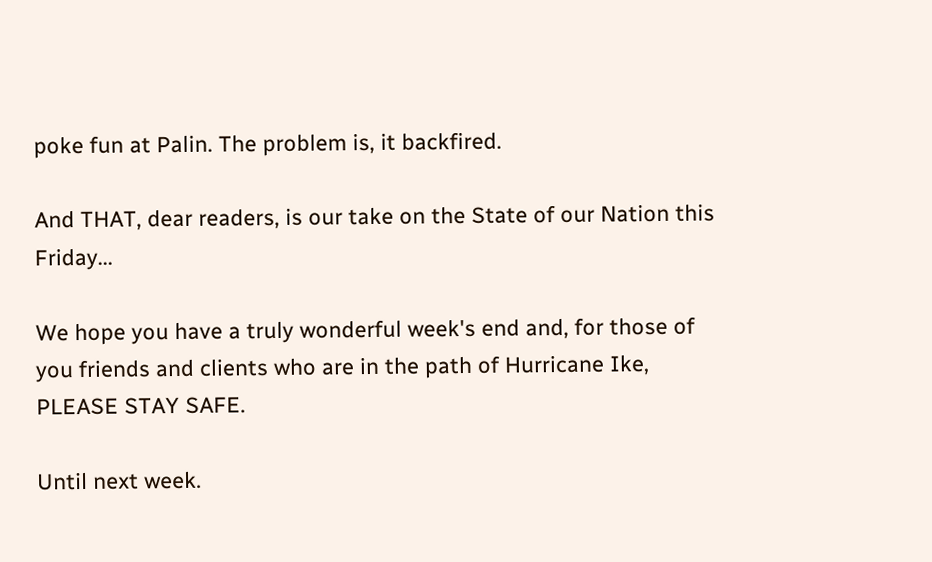poke fun at Palin. The problem is, it backfired.

And THAT, dear readers, is our take on the State of our Nation this Friday...

We hope you have a truly wonderful week's end and, for those of you friends and clients who are in the path of Hurricane Ike, PLEASE STAY SAFE.

Until next week.